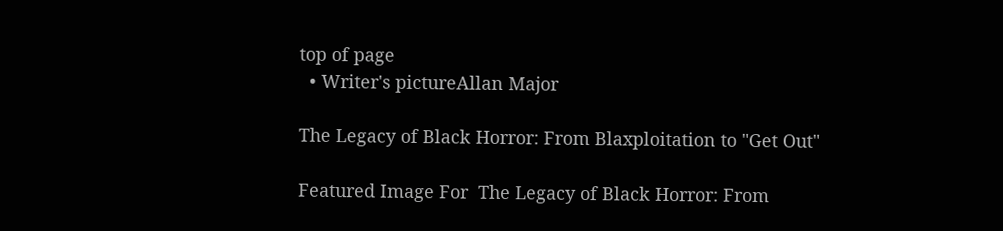top of page
  • Writer's pictureAllan Major

The Legacy of Black Horror: From Blaxploitation to "Get Out"

Featured Image For  The Legacy of Black Horror: From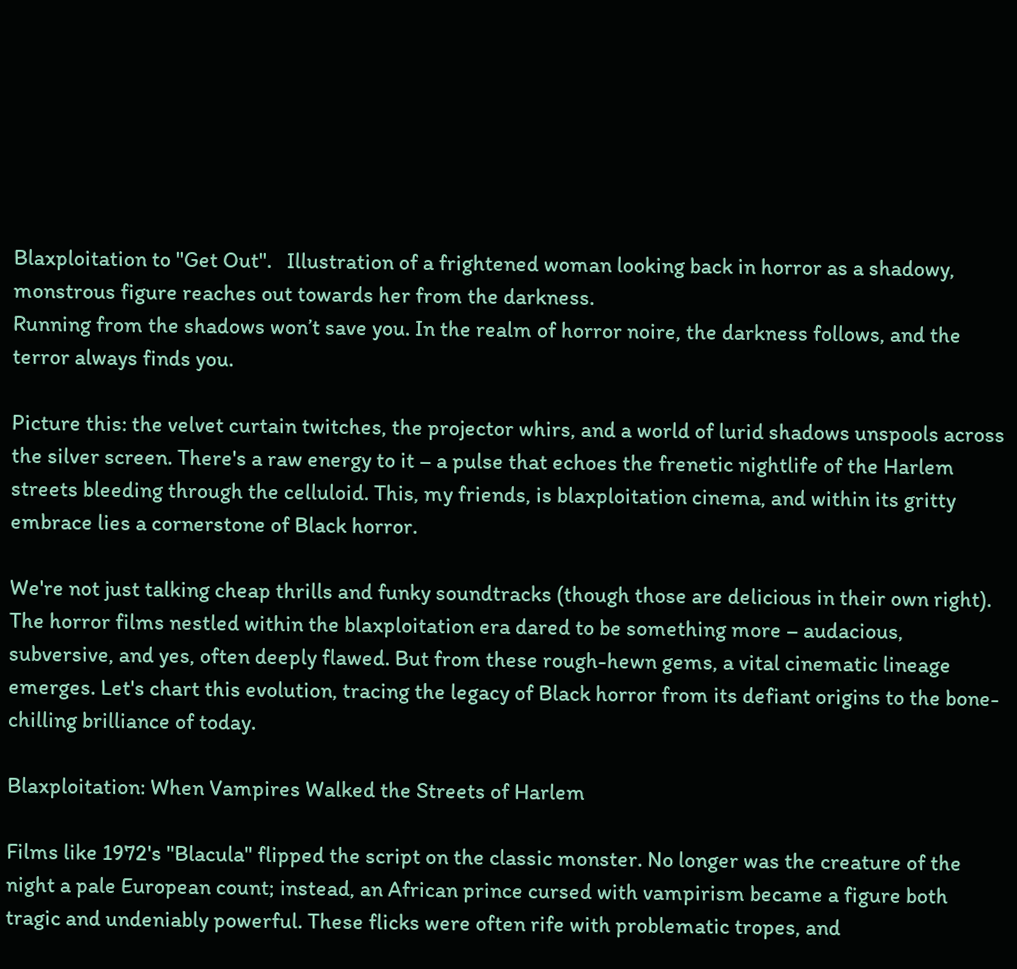Blaxploitation to "Get Out".   Illustration of a frightened woman looking back in horror as a shadowy, monstrous figure reaches out towards her from the darkness.
Running from the shadows won’t save you. In the realm of horror noire, the darkness follows, and the terror always finds you.

Picture this: the velvet curtain twitches, the projector whirs, and a world of lurid shadows unspools across the silver screen. There's a raw energy to it – a pulse that echoes the frenetic nightlife of the Harlem streets bleeding through the celluloid. This, my friends, is blaxploitation cinema, and within its gritty embrace lies a cornerstone of Black horror.

We're not just talking cheap thrills and funky soundtracks (though those are delicious in their own right). The horror films nestled within the blaxploitation era dared to be something more – audacious, subversive, and yes, often deeply flawed. But from these rough-hewn gems, a vital cinematic lineage emerges. Let's chart this evolution, tracing the legacy of Black horror from its defiant origins to the bone-chilling brilliance of today.

Blaxploitation: When Vampires Walked the Streets of Harlem

Films like 1972's "Blacula" flipped the script on the classic monster. No longer was the creature of the night a pale European count; instead, an African prince cursed with vampirism became a figure both tragic and undeniably powerful. These flicks were often rife with problematic tropes, and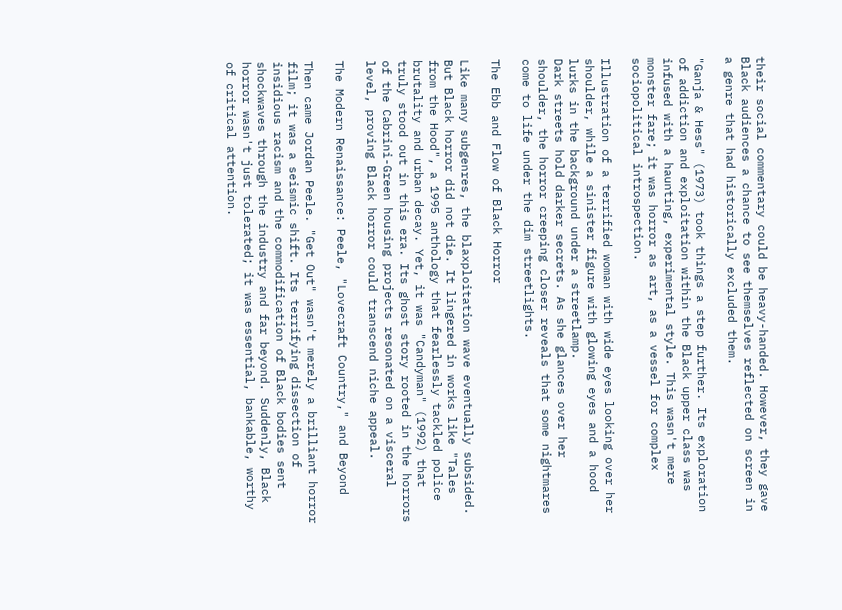their social commentary could be heavy-handed. However, they gave Black audiences a chance to see themselves reflected on screen in a genre that had historically excluded them.

"Ganja & Hess" (1973) took things a step further. Its exploration of addiction and exploitation within the Black upper class was infused with a haunting, experimental style. This wasn't mere monster fare; it was horror as art, as a vessel for complex sociopolitical introspection.

Illustration of a terrified woman with wide eyes looking over her shoulder, while a sinister figure with glowing eyes and a hood lurks in the background under a streetlamp.
Dark streets hold darker secrets. As she glances over her shoulder, the horror creeping closer reveals that some nightmares come to life under the dim streetlights.

The Ebb and Flow of Black Horror

Like many subgenres, the blaxploitation wave eventually subsided. But Black horror did not die. It lingered in works like "Tales from the Hood", a 1995 anthology that fearlessly tackled police brutality and urban decay. Yet, it was "Candyman" (1992) that truly stood out in this era. Its ghost story rooted in the horrors of the Cabrini-Green housing projects resonated on a visceral level, proving Black horror could transcend niche appeal.

The Modern Renaissance: Peele, "Lovecraft Country," and Beyond

Then came Jordan Peele. "Get Out" wasn't merely a brilliant horror film; it was a seismic shift. Its terrifying dissection of insidious racism and the commodification of Black bodies sent shockwaves through the industry and far beyond. Suddenly, Black horror wasn't just tolerated; it was essential, bankable, worthy of critical attention.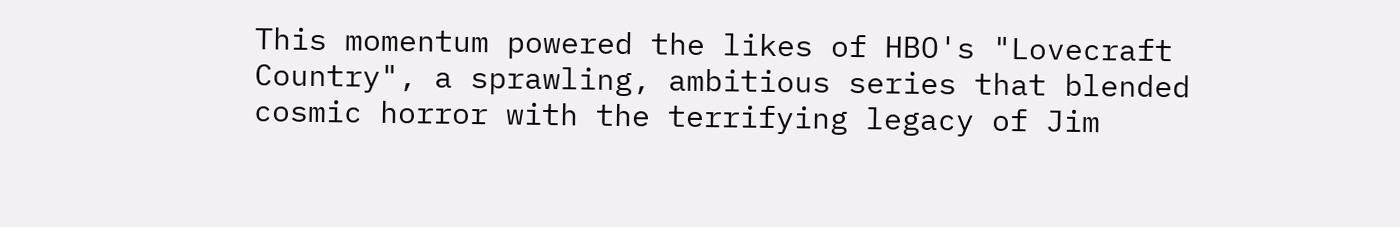This momentum powered the likes of HBO's "Lovecraft Country", a sprawling, ambitious series that blended cosmic horror with the terrifying legacy of Jim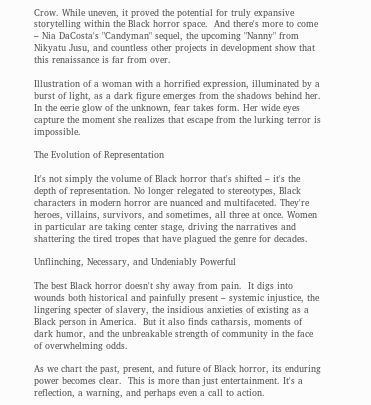Crow. While uneven, it proved the potential for truly expansive storytelling within the Black horror space.  And there's more to come – Nia DaCosta's "Candyman" sequel, the upcoming "Nanny" from Nikyatu Jusu, and countless other projects in development show that this renaissance is far from over.

Illustration of a woman with a horrified expression, illuminated by a burst of light, as a dark figure emerges from the shadows behind her.
In the eerie glow of the unknown, fear takes form. Her wide eyes capture the moment she realizes that escape from the lurking terror is impossible.

The Evolution of Representation

It's not simply the volume of Black horror that's shifted – it's the depth of representation. No longer relegated to stereotypes, Black characters in modern horror are nuanced and multifaceted. They're heroes, villains, survivors, and sometimes, all three at once. Women in particular are taking center stage, driving the narratives and shattering the tired tropes that have plagued the genre for decades.

Unflinching, Necessary, and Undeniably Powerful

The best Black horror doesn't shy away from pain.  It digs into wounds both historical and painfully present – systemic injustice, the lingering specter of slavery, the insidious anxieties of existing as a Black person in America.  But it also finds catharsis, moments of dark humor, and the unbreakable strength of community in the face of overwhelming odds.

As we chart the past, present, and future of Black horror, its enduring power becomes clear.  This is more than just entertainment. It's a reflection, a warning, and perhaps even a call to action.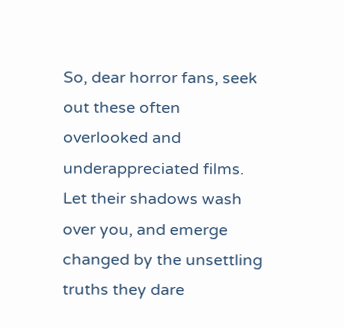So, dear horror fans, seek out these often overlooked and underappreciated films. Let their shadows wash over you, and emerge changed by the unsettling truths they dare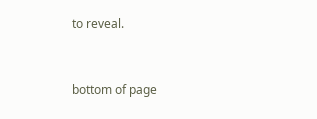to reveal.


bottom of page